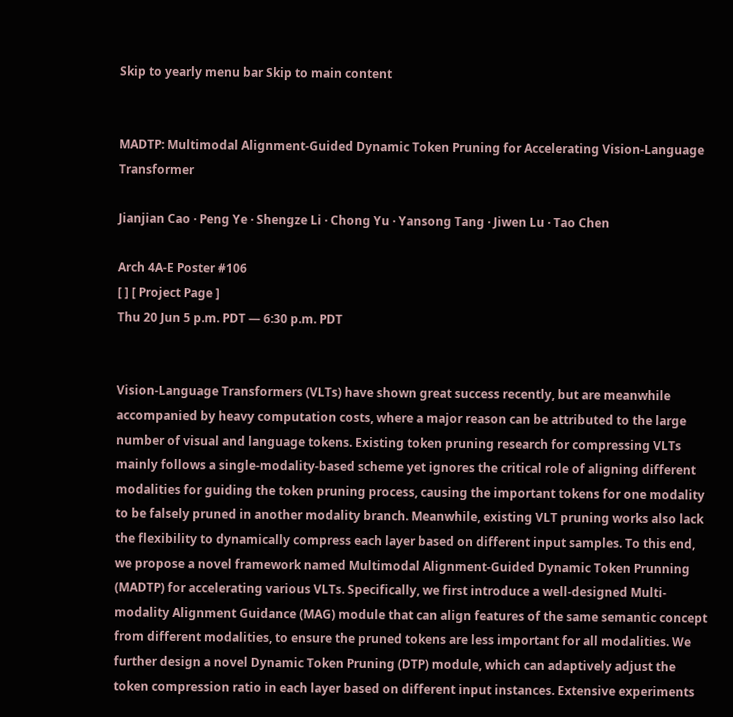Skip to yearly menu bar Skip to main content


MADTP: Multimodal Alignment-Guided Dynamic Token Pruning for Accelerating Vision-Language Transformer

Jianjian Cao · Peng Ye · Shengze Li · Chong Yu · Yansong Tang · Jiwen Lu · Tao Chen

Arch 4A-E Poster #106
[ ] [ Project Page ]
Thu 20 Jun 5 p.m. PDT — 6:30 p.m. PDT


Vision-Language Transformers (VLTs) have shown great success recently, but are meanwhile accompanied by heavy computation costs, where a major reason can be attributed to the large number of visual and language tokens. Existing token pruning research for compressing VLTs mainly follows a single-modality-based scheme yet ignores the critical role of aligning different modalities for guiding the token pruning process, causing the important tokens for one modality to be falsely pruned in another modality branch. Meanwhile, existing VLT pruning works also lack the flexibility to dynamically compress each layer based on different input samples. To this end, we propose a novel framework named Multimodal Alignment-Guided Dynamic Token Prunning (MADTP) for accelerating various VLTs. Specifically, we first introduce a well-designed Multi-modality Alignment Guidance (MAG) module that can align features of the same semantic concept from different modalities, to ensure the pruned tokens are less important for all modalities. We further design a novel Dynamic Token Pruning (DTP) module, which can adaptively adjust the token compression ratio in each layer based on different input instances. Extensive experiments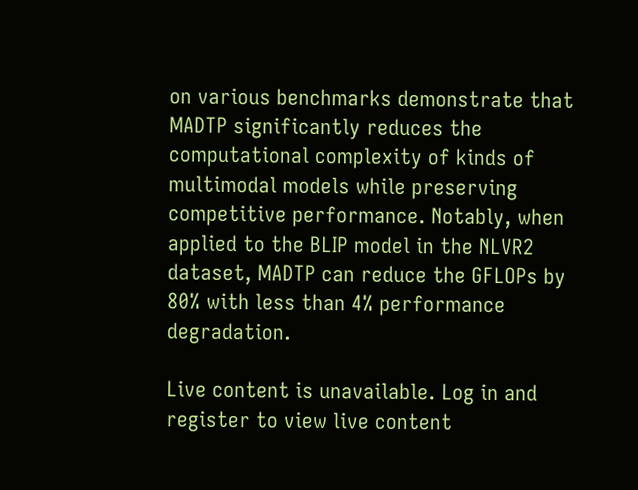on various benchmarks demonstrate that MADTP significantly reduces the computational complexity of kinds of multimodal models while preserving competitive performance. Notably, when applied to the BLIP model in the NLVR2 dataset, MADTP can reduce the GFLOPs by 80% with less than 4% performance degradation.

Live content is unavailable. Log in and register to view live content